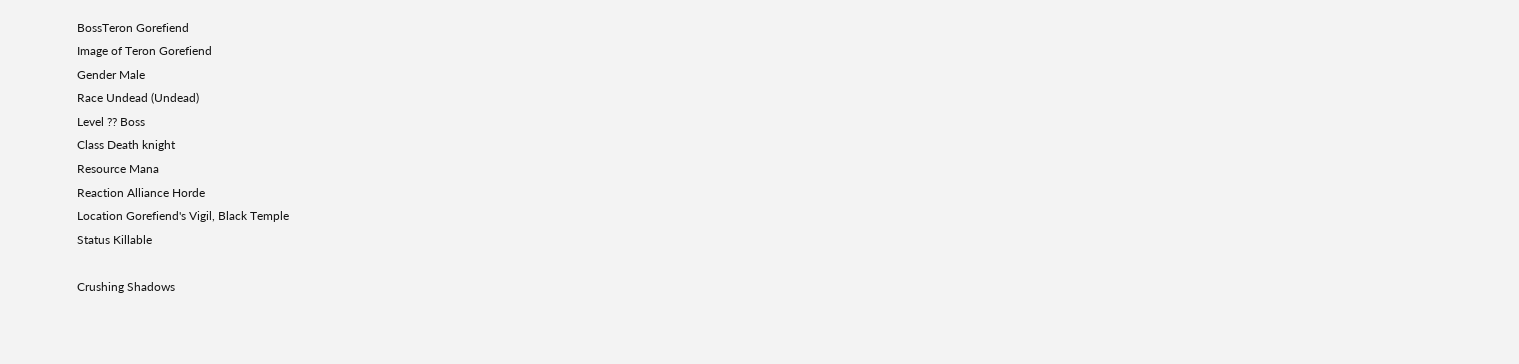BossTeron Gorefiend
Image of Teron Gorefiend
Gender Male
Race Undead (Undead)
Level ?? Boss
Class Death knight
Resource Mana
Reaction Alliance Horde
Location Gorefiend's Vigil, Black Temple
Status Killable

Crushing Shadows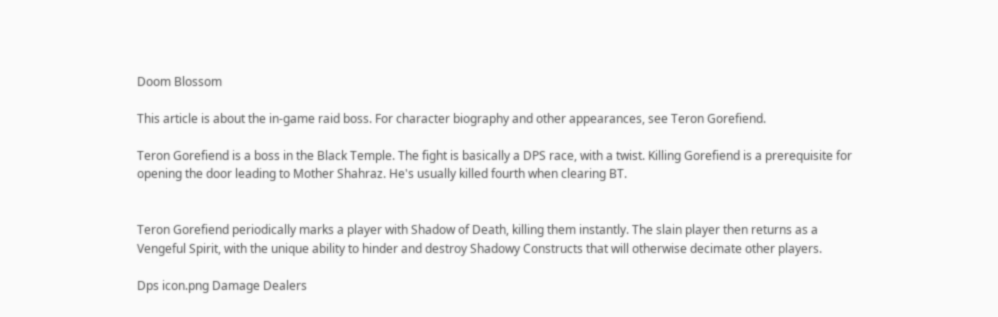Doom Blossom

This article is about the in-game raid boss. For character biography and other appearances, see Teron Gorefiend.

Teron Gorefiend is a boss in the Black Temple. The fight is basically a DPS race, with a twist. Killing Gorefiend is a prerequisite for opening the door leading to Mother Shahraz. He's usually killed fourth when clearing BT.


Teron Gorefiend periodically marks a player with Shadow of Death, killing them instantly. The slain player then returns as a Vengeful Spirit, with the unique ability to hinder and destroy Shadowy Constructs that will otherwise decimate other players.

Dps icon.png Damage Dealers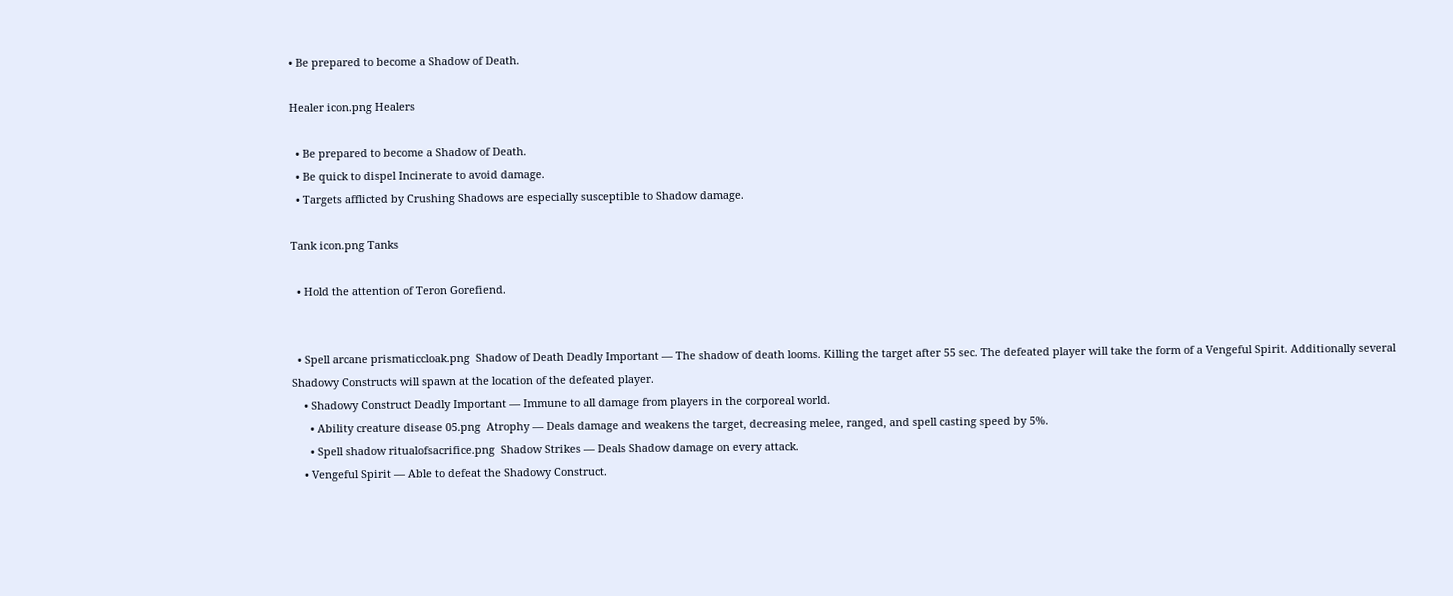• Be prepared to become a Shadow of Death.

Healer icon.png Healers

  • Be prepared to become a Shadow of Death.
  • Be quick to dispel Incinerate to avoid damage.
  • Targets afflicted by Crushing Shadows are especially susceptible to Shadow damage.

Tank icon.png Tanks

  • Hold the attention of Teron Gorefiend.


  • Spell arcane prismaticcloak.png  Shadow of Death Deadly Important — The shadow of death looms. Killing the target after 55 sec. The defeated player will take the form of a Vengeful Spirit. Additionally several Shadowy Constructs will spawn at the location of the defeated player.
    • Shadowy Construct Deadly Important — Immune to all damage from players in the corporeal world.
      • Ability creature disease 05.png  Atrophy — Deals damage and weakens the target, decreasing melee, ranged, and spell casting speed by 5%.
      • Spell shadow ritualofsacrifice.png  Shadow Strikes — Deals Shadow damage on every attack.
    • Vengeful Spirit — Able to defeat the Shadowy Construct.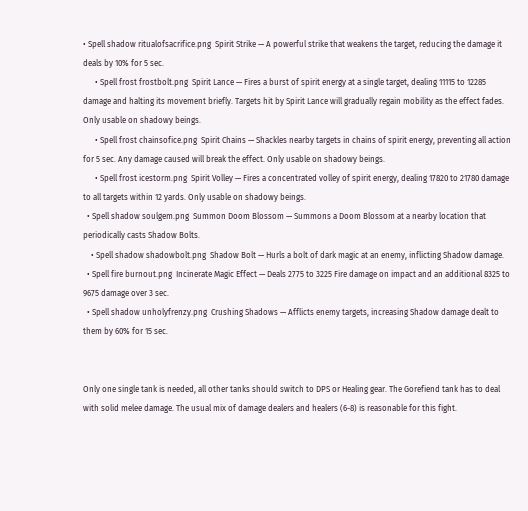• Spell shadow ritualofsacrifice.png  Spirit Strike — A powerful strike that weakens the target, reducing the damage it deals by 10% for 5 sec.
      • Spell frost frostbolt.png  Spirit Lance — Fires a burst of spirit energy at a single target, dealing 11115 to 12285 damage and halting its movement briefly. Targets hit by Spirit Lance will gradually regain mobility as the effect fades. Only usable on shadowy beings.
      • Spell frost chainsofice.png  Spirit Chains — Shackles nearby targets in chains of spirit energy, preventing all action for 5 sec. Any damage caused will break the effect. Only usable on shadowy beings.
      • Spell frost icestorm.png  Spirit Volley — Fires a concentrated volley of spirit energy, dealing 17820 to 21780 damage to all targets within 12 yards. Only usable on shadowy beings.
  • Spell shadow soulgem.png  Summon Doom Blossom — Summons a Doom Blossom at a nearby location that periodically casts Shadow Bolts.
    • Spell shadow shadowbolt.png  Shadow Bolt — Hurls a bolt of dark magic at an enemy, inflicting Shadow damage.
  • Spell fire burnout.png  Incinerate Magic Effect — Deals 2775 to 3225 Fire damage on impact and an additional 8325 to 9675 damage over 3 sec.
  • Spell shadow unholyfrenzy.png  Crushing Shadows — Afflicts enemy targets, increasing Shadow damage dealt to them by 60% for 15 sec.


Only one single tank is needed, all other tanks should switch to DPS or Healing gear. The Gorefiend tank has to deal with solid melee damage. The usual mix of damage dealers and healers (6-8) is reasonable for this fight.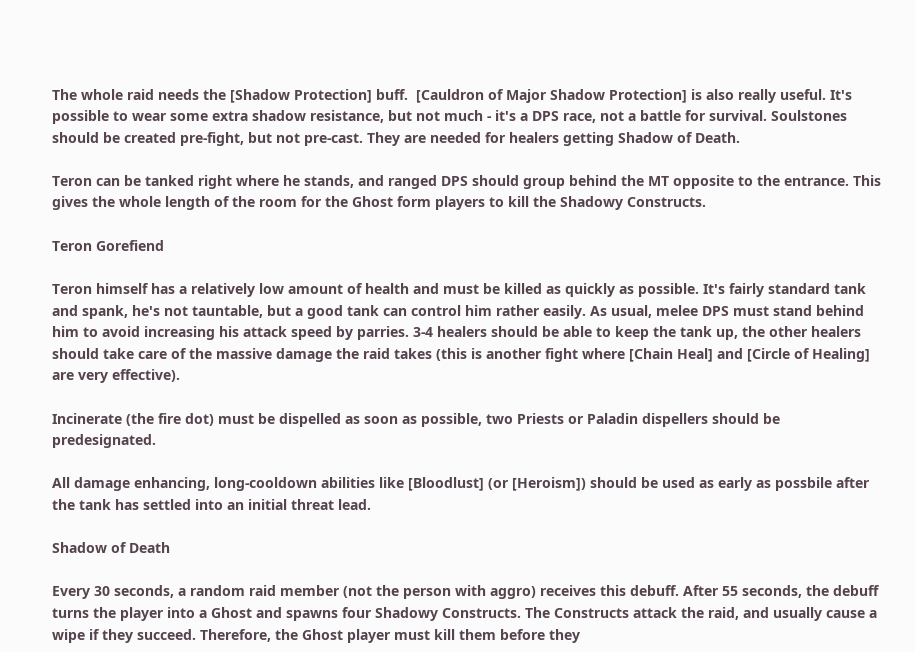The whole raid needs the [Shadow Protection] buff.  [Cauldron of Major Shadow Protection] is also really useful. It's possible to wear some extra shadow resistance, but not much - it's a DPS race, not a battle for survival. Soulstones should be created pre-fight, but not pre-cast. They are needed for healers getting Shadow of Death.

Teron can be tanked right where he stands, and ranged DPS should group behind the MT opposite to the entrance. This gives the whole length of the room for the Ghost form players to kill the Shadowy Constructs.

Teron Gorefiend

Teron himself has a relatively low amount of health and must be killed as quickly as possible. It's fairly standard tank and spank, he's not tauntable, but a good tank can control him rather easily. As usual, melee DPS must stand behind him to avoid increasing his attack speed by parries. 3-4 healers should be able to keep the tank up, the other healers should take care of the massive damage the raid takes (this is another fight where [Chain Heal] and [Circle of Healing] are very effective).

Incinerate (the fire dot) must be dispelled as soon as possible, two Priests or Paladin dispellers should be predesignated.

All damage enhancing, long-cooldown abilities like [Bloodlust] (or [Heroism]) should be used as early as possbile after the tank has settled into an initial threat lead.

Shadow of Death

Every 30 seconds, a random raid member (not the person with aggro) receives this debuff. After 55 seconds, the debuff turns the player into a Ghost and spawns four Shadowy Constructs. The Constructs attack the raid, and usually cause a wipe if they succeed. Therefore, the Ghost player must kill them before they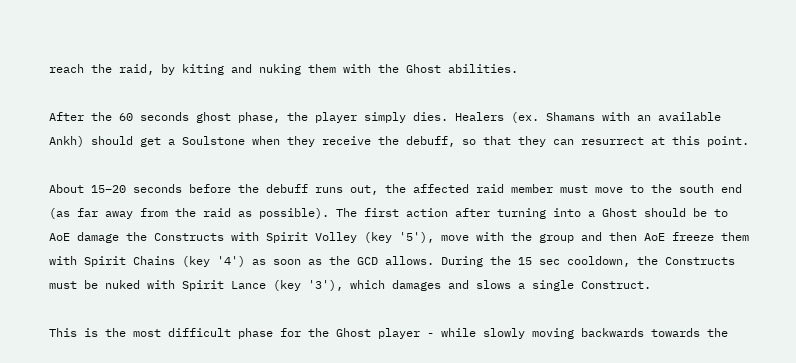reach the raid, by kiting and nuking them with the Ghost abilities.

After the 60 seconds ghost phase, the player simply dies. Healers (ex. Shamans with an available Ankh) should get a Soulstone when they receive the debuff, so that they can resurrect at this point.

About 15–20 seconds before the debuff runs out, the affected raid member must move to the south end (as far away from the raid as possible). The first action after turning into a Ghost should be to AoE damage the Constructs with Spirit Volley (key '5'), move with the group and then AoE freeze them with Spirit Chains (key '4') as soon as the GCD allows. During the 15 sec cooldown, the Constructs must be nuked with Spirit Lance (key '3'), which damages and slows a single Construct.

This is the most difficult phase for the Ghost player - while slowly moving backwards towards the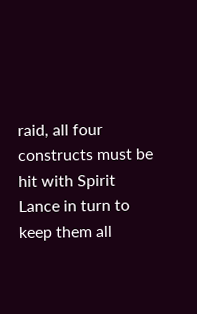raid, all four constructs must be hit with Spirit Lance in turn to keep them all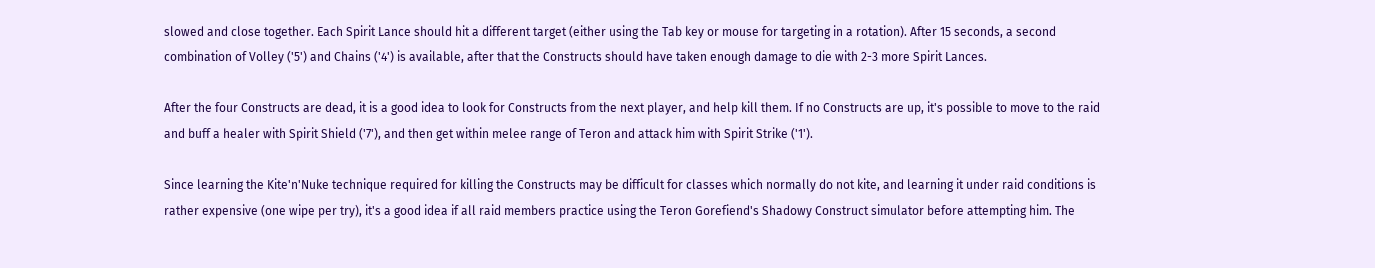slowed and close together. Each Spirit Lance should hit a different target (either using the Tab key or mouse for targeting in a rotation). After 15 seconds, a second combination of Volley ('5') and Chains ('4') is available, after that the Constructs should have taken enough damage to die with 2-3 more Spirit Lances.

After the four Constructs are dead, it is a good idea to look for Constructs from the next player, and help kill them. If no Constructs are up, it's possible to move to the raid and buff a healer with Spirit Shield ('7'), and then get within melee range of Teron and attack him with Spirit Strike ('1').

Since learning the Kite'n'Nuke technique required for killing the Constructs may be difficult for classes which normally do not kite, and learning it under raid conditions is rather expensive (one wipe per try), it's a good idea if all raid members practice using the Teron Gorefiend's Shadowy Construct simulator before attempting him. The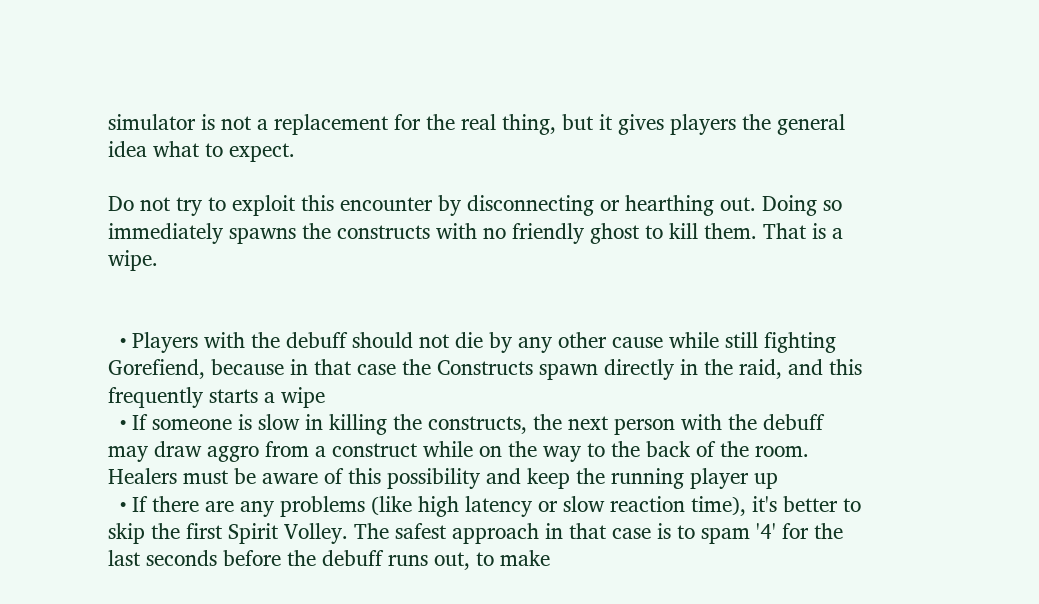simulator is not a replacement for the real thing, but it gives players the general idea what to expect.

Do not try to exploit this encounter by disconnecting or hearthing out. Doing so immediately spawns the constructs with no friendly ghost to kill them. That is a wipe.


  • Players with the debuff should not die by any other cause while still fighting Gorefiend, because in that case the Constructs spawn directly in the raid, and this frequently starts a wipe
  • If someone is slow in killing the constructs, the next person with the debuff may draw aggro from a construct while on the way to the back of the room. Healers must be aware of this possibility and keep the running player up
  • If there are any problems (like high latency or slow reaction time), it's better to skip the first Spirit Volley. The safest approach in that case is to spam '4' for the last seconds before the debuff runs out, to make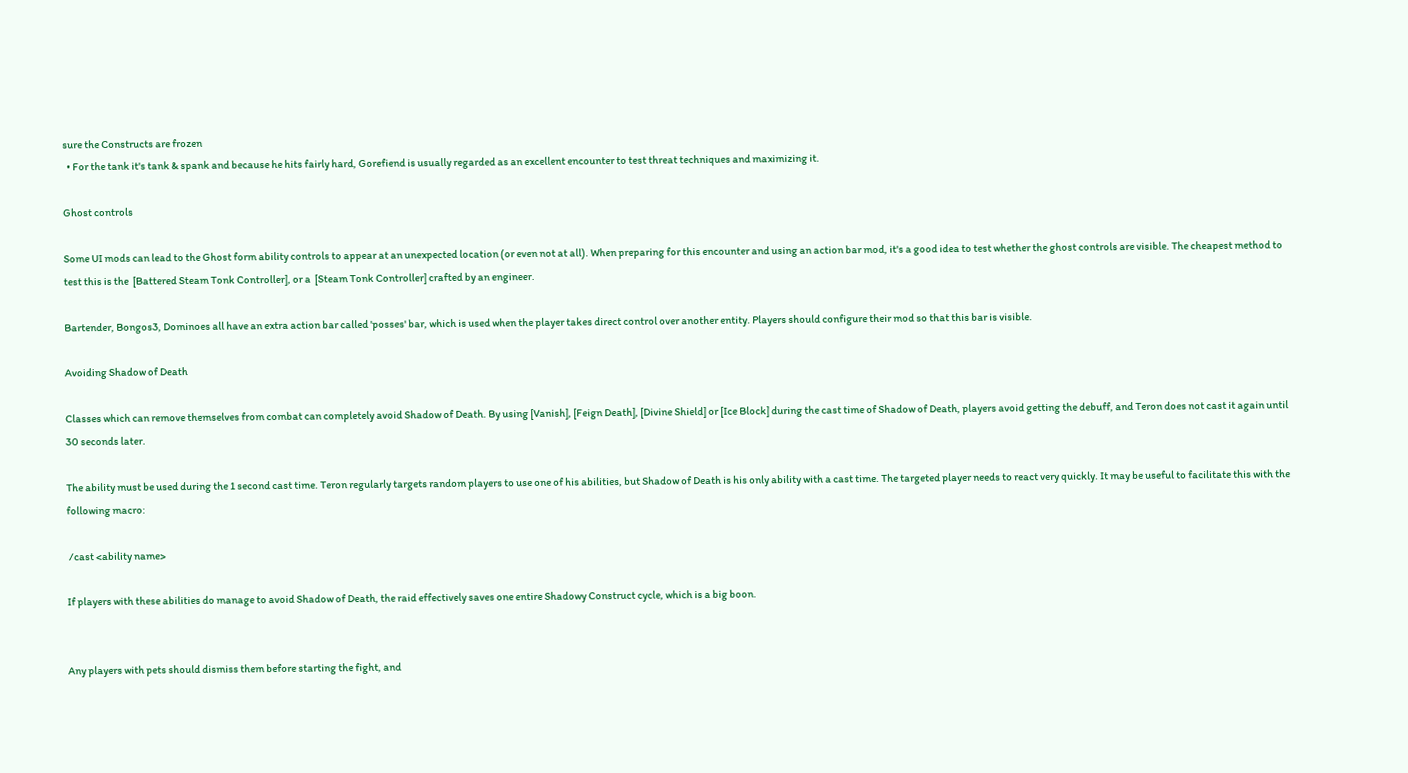sure the Constructs are frozen
  • For the tank it's tank & spank and because he hits fairly hard, Gorefiend is usually regarded as an excellent encounter to test threat techniques and maximizing it.

Ghost controls

Some UI mods can lead to the Ghost form ability controls to appear at an unexpected location (or even not at all). When preparing for this encounter and using an action bar mod, it's a good idea to test whether the ghost controls are visible. The cheapest method to test this is the  [Battered Steam Tonk Controller], or a  [Steam Tonk Controller] crafted by an engineer.

Bartender, Bongos3, Dominoes all have an extra action bar called 'posses' bar, which is used when the player takes direct control over another entity. Players should configure their mod so that this bar is visible.

Avoiding Shadow of Death

Classes which can remove themselves from combat can completely avoid Shadow of Death. By using [Vanish], [Feign Death], [Divine Shield] or [Ice Block] during the cast time of Shadow of Death, players avoid getting the debuff, and Teron does not cast it again until 30 seconds later.

The ability must be used during the 1 second cast time. Teron regularly targets random players to use one of his abilities, but Shadow of Death is his only ability with a cast time. The targeted player needs to react very quickly. It may be useful to facilitate this with the following macro:

 /cast <ability name>

If players with these abilities do manage to avoid Shadow of Death, the raid effectively saves one entire Shadowy Construct cycle, which is a big boon.


Any players with pets should dismiss them before starting the fight, and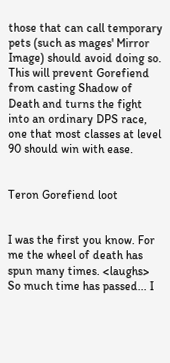those that can call temporary pets (such as mages' Mirror Image) should avoid doing so. This will prevent Gorefiend from casting Shadow of Death and turns the fight into an ordinary DPS race, one that most classes at level 90 should win with ease.


Teron Gorefiend loot


I was the first you know. For me the wheel of death has spun many times. <laughs> So much time has passed... I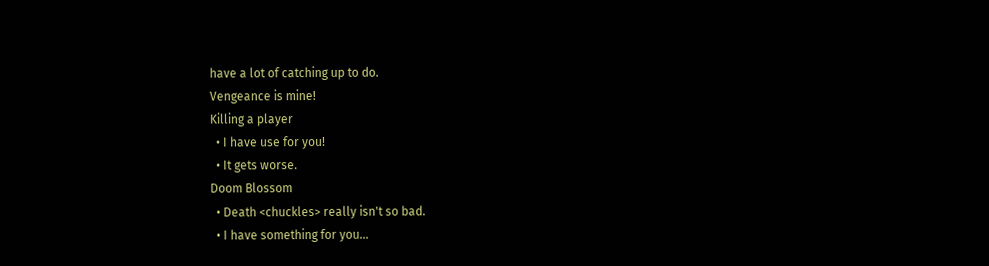have a lot of catching up to do.
Vengeance is mine!
Killing a player
  • I have use for you!
  • It gets worse.
Doom Blossom
  • Death <chuckles> really isn't so bad.
  • I have something for you...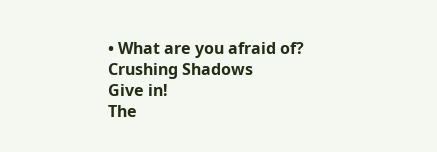• What are you afraid of?
Crushing Shadows
Give in!
The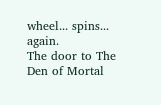wheel... spins... again.
The door to The Den of Mortal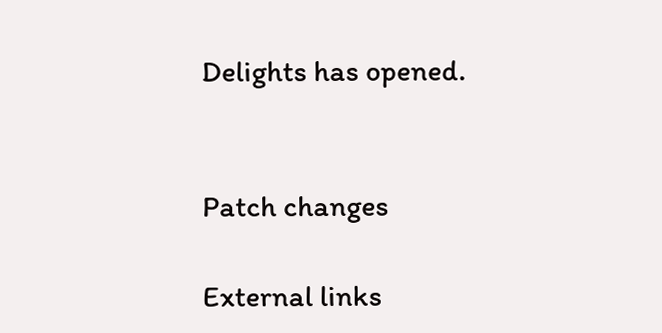Delights has opened.


Patch changes

External links